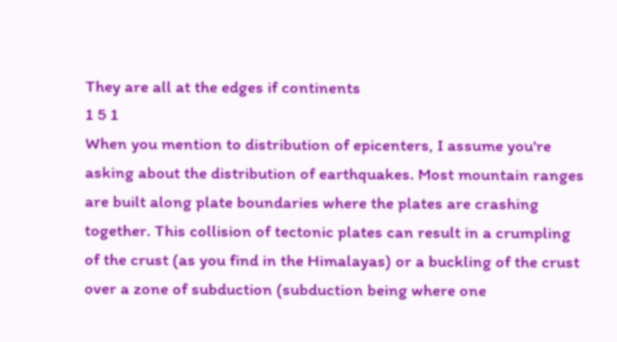They are all at the edges if continents
1 5 1
When you mention to distribution of epicenters, I assume you're asking about the distribution of earthquakes. Most mountain ranges are built along plate boundaries where the plates are crashing together. This collision of tectonic plates can result in a crumpling of the crust (as you find in the Himalayas) or a buckling of the crust over a zone of subduction (subduction being where one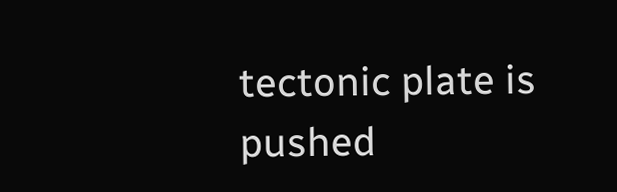tectonic plate is pushed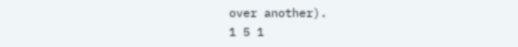over another).
1 5 1